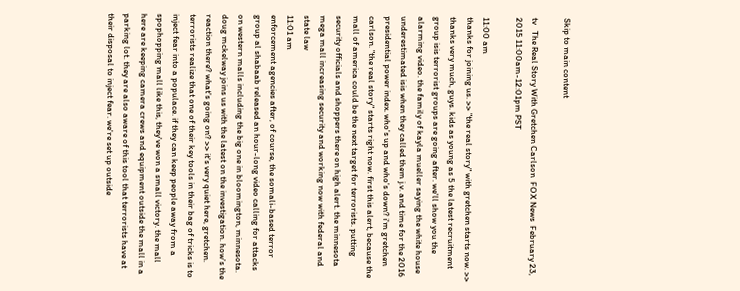Skip to main content

tv   The Real Story With Gretchen Carlson  FOX News  February 23, 2015 11:00am-12:01pm PST

11:00 am
thanks for joining us. >> "the real story" with gretchen starts now. >> thanks very much, guys. kids as young as 5 the latest recruitment group isis terrorist groups are going after. we'll show you the alarming video. the family of kayla mueller saying the white house underestimated isis when they called them j.v. and time for the 2016 presidential power index. who's up and who's down? i'm gretchen carlson. "the real story" starts right now. first this alert, because the mall of america could be the next target for terrorists. putting security officials and shoppers there on high alert. the minnesota mega mall increasing security and working now with federal and state law
11:01 am
enforcement agencies after, of course, the somali-based terror group al shabaab released an hour-long video calling for attacks on western malls including the big one in bloomington, minnesota. doug mckelway joins us with the latest on the investigation. how's the reaction there? what's going on? >> it's very quiet here, gretchen. terrorists realize that one of their key tools in their bag of tricks is to inject fear into a populace. if they can keep people away from a spophopping mall like this, they've won a small victory. the mall here are keeping camera crews and equipment outside the mall in a parking lot. they are also aware of this tool that terrorists have at their disposal to inject fear. we're set up outside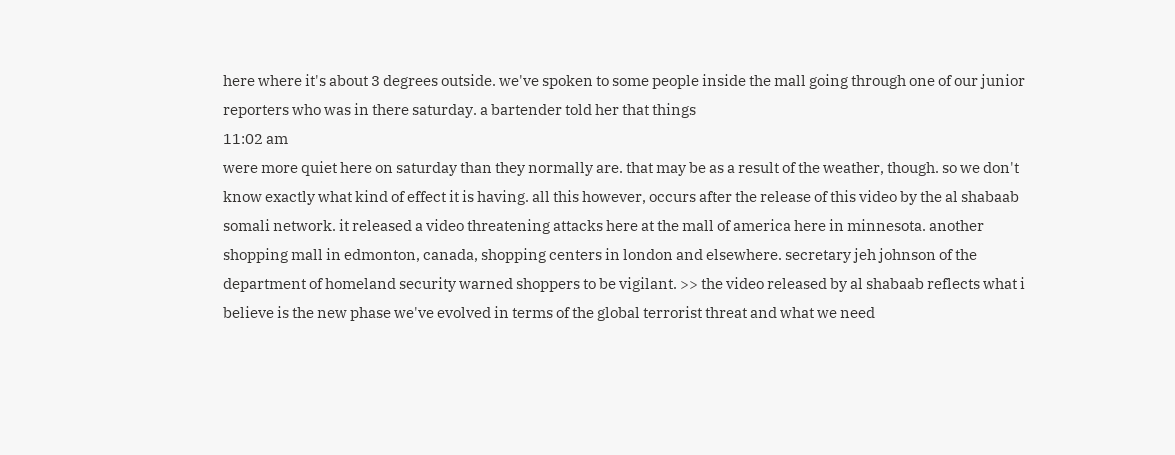here where it's about 3 degrees outside. we've spoken to some people inside the mall going through one of our junior reporters who was in there saturday. a bartender told her that things
11:02 am
were more quiet here on saturday than they normally are. that may be as a result of the weather, though. so we don't know exactly what kind of effect it is having. all this however, occurs after the release of this video by the al shabaab somali network. it released a video threatening attacks here at the mall of america here in minnesota. another shopping mall in edmonton, canada, shopping centers in london and elsewhere. secretary jeh johnson of the department of homeland security warned shoppers to be vigilant. >> the video released by al shabaab reflects what i believe is the new phase we've evolved in terms of the global terrorist threat and what we need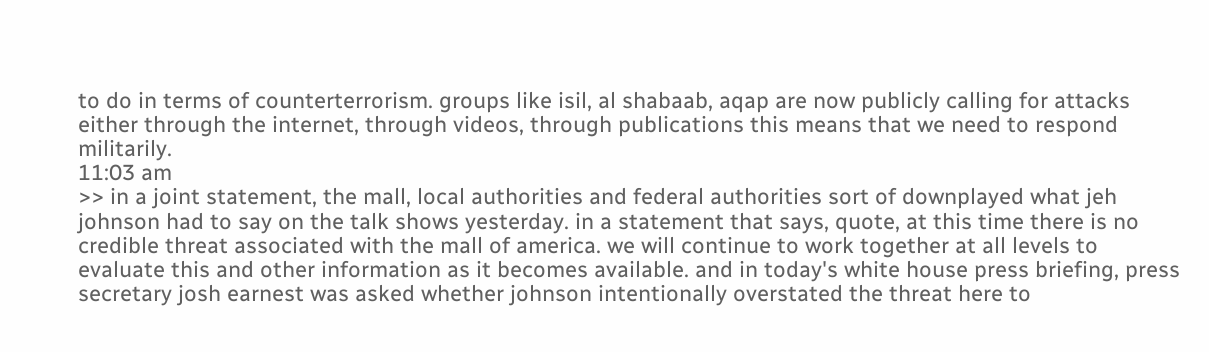to do in terms of counterterrorism. groups like isil, al shabaab, aqap are now publicly calling for attacks either through the internet, through videos, through publications this means that we need to respond militarily.
11:03 am
>> in a joint statement, the mall, local authorities and federal authorities sort of downplayed what jeh johnson had to say on the talk shows yesterday. in a statement that says, quote, at this time there is no credible threat associated with the mall of america. we will continue to work together at all levels to evaluate this and other information as it becomes available. and in today's white house press briefing, press secretary josh earnest was asked whether johnson intentionally overstated the threat here to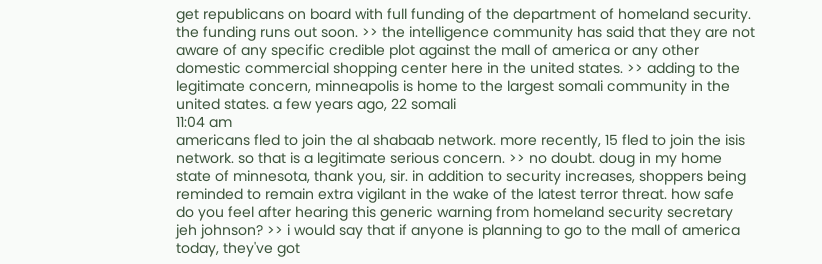get republicans on board with full funding of the department of homeland security. the funding runs out soon. >> the intelligence community has said that they are not aware of any specific credible plot against the mall of america or any other domestic commercial shopping center here in the united states. >> adding to the legitimate concern, minneapolis is home to the largest somali community in the united states. a few years ago, 22 somali
11:04 am
americans fled to join the al shabaab network. more recently, 15 fled to join the isis network. so that is a legitimate serious concern. >> no doubt. doug in my home state of minnesota, thank you, sir. in addition to security increases, shoppers being reminded to remain extra vigilant in the wake of the latest terror threat. how safe do you feel after hearing this generic warning from homeland security secretary jeh johnson? >> i would say that if anyone is planning to go to the mall of america today, they've got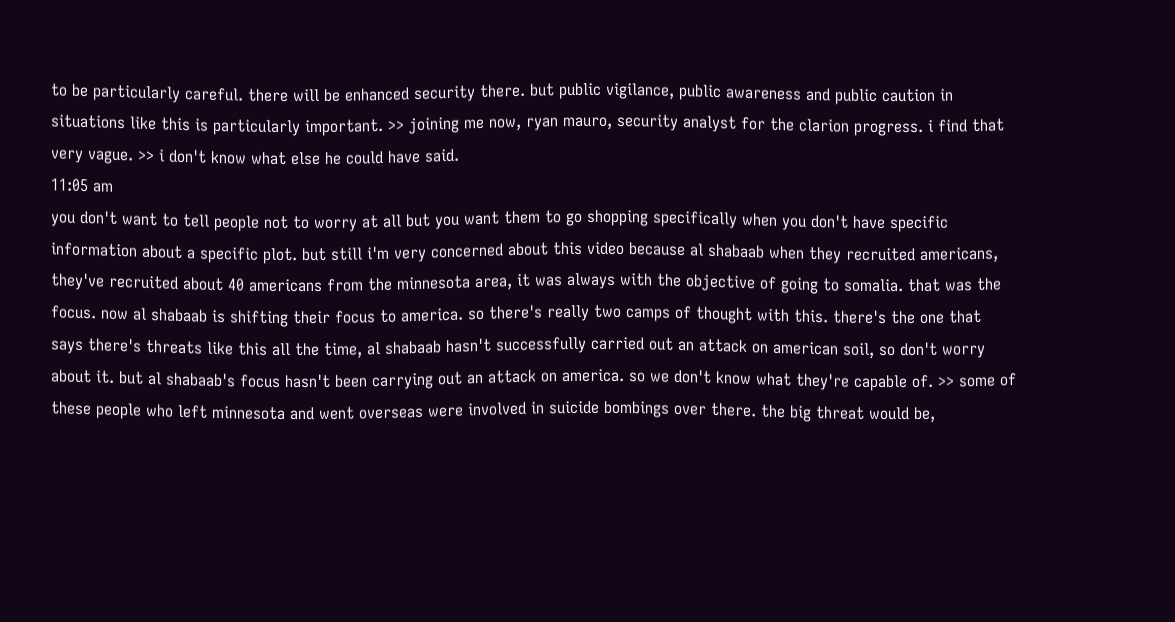to be particularly careful. there will be enhanced security there. but public vigilance, public awareness and public caution in situations like this is particularly important. >> joining me now, ryan mauro, security analyst for the clarion progress. i find that very vague. >> i don't know what else he could have said.
11:05 am
you don't want to tell people not to worry at all but you want them to go shopping specifically when you don't have specific information about a specific plot. but still i'm very concerned about this video because al shabaab when they recruited americans, they've recruited about 40 americans from the minnesota area, it was always with the objective of going to somalia. that was the focus. now al shabaab is shifting their focus to america. so there's really two camps of thought with this. there's the one that says there's threats like this all the time, al shabaab hasn't successfully carried out an attack on american soil, so don't worry about it. but al shabaab's focus hasn't been carrying out an attack on america. so we don't know what they're capable of. >> some of these people who left minnesota and went overseas were involved in suicide bombings over there. the big threat would be,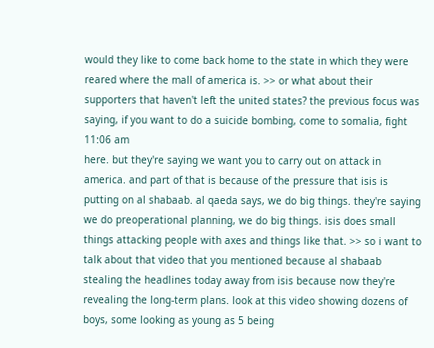would they like to come back home to the state in which they were reared where the mall of america is. >> or what about their supporters that haven't left the united states? the previous focus was saying, if you want to do a suicide bombing, come to somalia, fight
11:06 am
here. but they're saying we want you to carry out on attack in america. and part of that is because of the pressure that isis is putting on al shabaab. al qaeda says, we do big things. they're saying we do preoperational planning, we do big things. isis does small things attacking people with axes and things like that. >> so i want to talk about that video that you mentioned because al shabaab stealing the headlines today away from isis because now they're revealing the long-term plans. look at this video showing dozens of boys, some looking as young as 5 being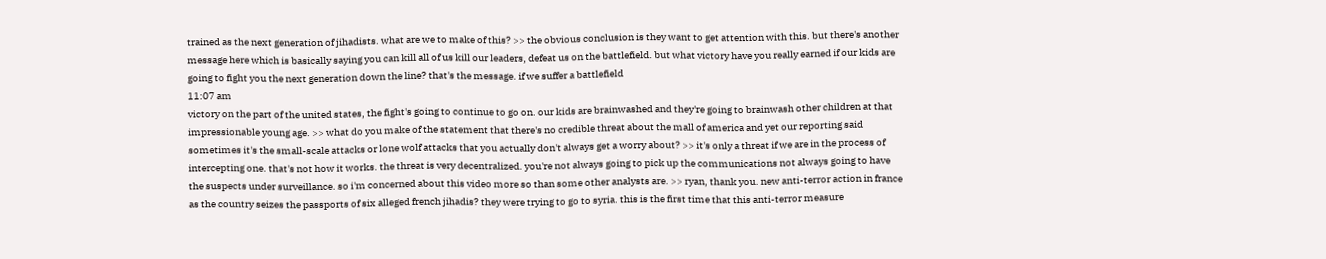trained as the next generation of jihadists. what are we to make of this? >> the obvious conclusion is they want to get attention with this. but there's another message here which is basically saying you can kill all of us kill our leaders, defeat us on the battlefield. but what victory have you really earned if our kids are going to fight you the next generation down the line? that's the message. if we suffer a battlefield
11:07 am
victory on the part of the united states, the fight's going to continue to go on. our kids are brainwashed and they're going to brainwash other children at that impressionable young age. >> what do you make of the statement that there's no credible threat about the mall of america and yet our reporting said sometimes it's the small-scale attacks or lone wolf attacks that you actually don't always get a worry about? >> it's only a threat if we are in the process of intercepting one. that's not how it works. the threat is very decentralized. you're not always going to pick up the communications not always going to have the suspects under surveillance. so i'm concerned about this video more so than some other analysts are. >> ryan, thank you. new anti-terror action in france as the country seizes the passports of six alleged french jihadis? they were trying to go to syria. this is the first time that this anti-terror measure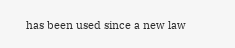has been used since a new law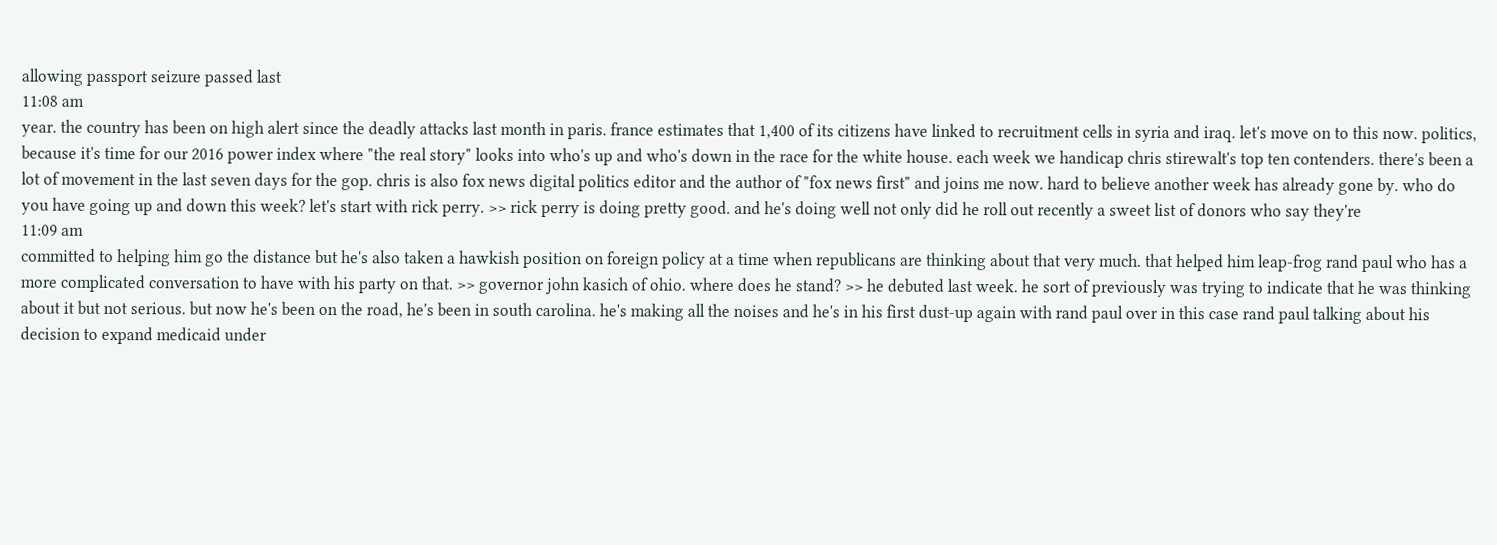allowing passport seizure passed last
11:08 am
year. the country has been on high alert since the deadly attacks last month in paris. france estimates that 1,400 of its citizens have linked to recruitment cells in syria and iraq. let's move on to this now. politics, because it's time for our 2016 power index where "the real story" looks into who's up and who's down in the race for the white house. each week we handicap chris stirewalt's top ten contenders. there's been a lot of movement in the last seven days for the gop. chris is also fox news digital politics editor and the author of "fox news first" and joins me now. hard to believe another week has already gone by. who do you have going up and down this week? let's start with rick perry. >> rick perry is doing pretty good. and he's doing well not only did he roll out recently a sweet list of donors who say they're
11:09 am
committed to helping him go the distance but he's also taken a hawkish position on foreign policy at a time when republicans are thinking about that very much. that helped him leap-frog rand paul who has a more complicated conversation to have with his party on that. >> governor john kasich of ohio. where does he stand? >> he debuted last week. he sort of previously was trying to indicate that he was thinking about it but not serious. but now he's been on the road, he's been in south carolina. he's making all the noises and he's in his first dust-up again with rand paul over in this case rand paul talking about his decision to expand medicaid under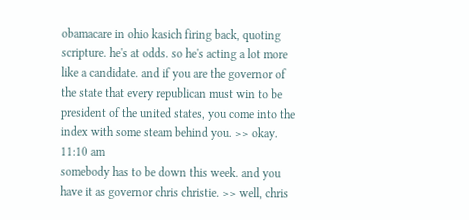obamacare in ohio kasich firing back, quoting scripture. he's at odds. so he's acting a lot more like a candidate. and if you are the governor of the state that every republican must win to be president of the united states, you come into the index with some steam behind you. >> okay.
11:10 am
somebody has to be down this week. and you have it as governor chris christie. >> well, chris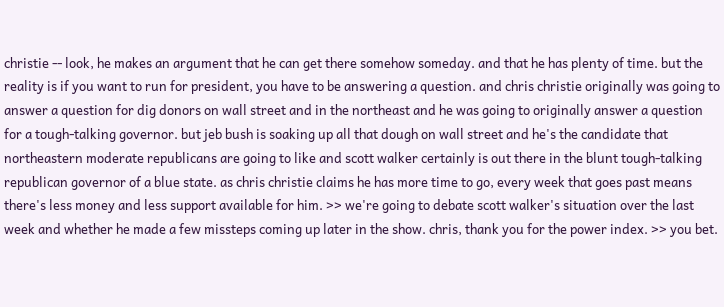christie -- look, he makes an argument that he can get there somehow someday. and that he has plenty of time. but the reality is if you want to run for president, you have to be answering a question. and chris christie originally was going to answer a question for dig donors on wall street and in the northeast and he was going to originally answer a question for a tough-talking governor. but jeb bush is soaking up all that dough on wall street and he's the candidate that northeastern moderate republicans are going to like and scott walker certainly is out there in the blunt tough-talking republican governor of a blue state. as chris christie claims he has more time to go, every week that goes past means there's less money and less support available for him. >> we're going to debate scott walker's situation over the last week and whether he made a few missteps coming up later in the show. chris, thank you for the power index. >> you bet.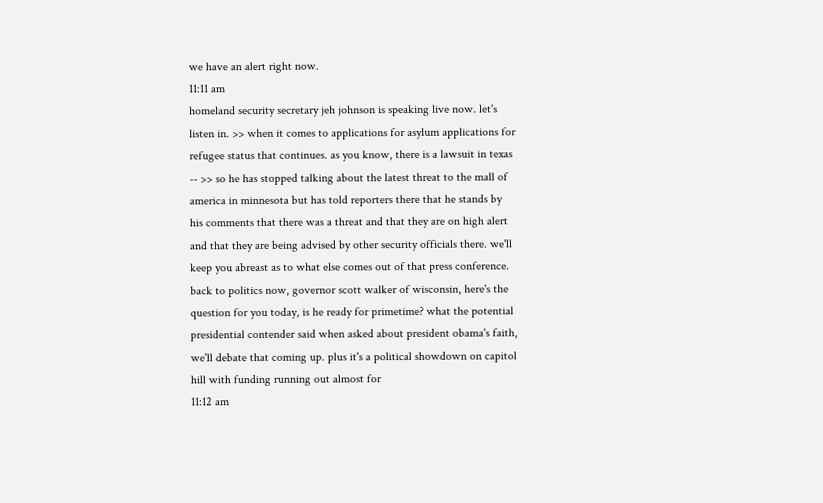we have an alert right now.
11:11 am
homeland security secretary jeh johnson is speaking live now. let's listen in. >> when it comes to applications for asylum applications for refugee status that continues. as you know, there is a lawsuit in texas -- >> so he has stopped talking about the latest threat to the mall of america in minnesota but has told reporters there that he stands by his comments that there was a threat and that they are on high alert and that they are being advised by other security officials there. we'll keep you abreast as to what else comes out of that press conference. back to politics now, governor scott walker of wisconsin, here's the question for you today, is he ready for primetime? what the potential presidential contender said when asked about president obama's faith, we'll debate that coming up. plus it's a political showdown on capitol hill with funding running out almost for
11:12 am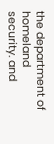the department of homeland security. and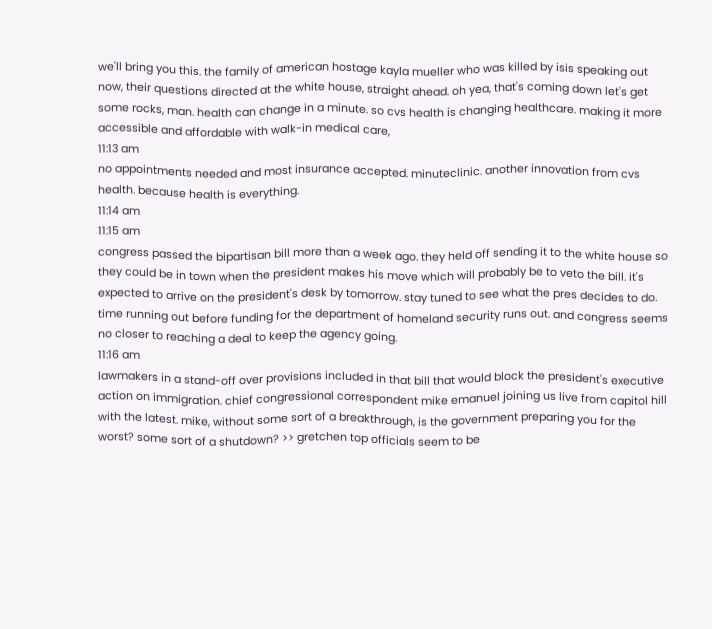we'll bring you this. the family of american hostage kayla mueller who was killed by isis speaking out now, their questions directed at the white house, straight ahead. oh yea, that's coming down let's get some rocks, man. health can change in a minute. so cvs health is changing healthcare. making it more accessible and affordable with walk-in medical care,
11:13 am
no appointments needed and most insurance accepted. minuteclinic. another innovation from cvs health. because health is everything.
11:14 am
11:15 am
congress passed the bipartisan bill more than a week ago. they held off sending it to the white house so they could be in town when the president makes his move which will probably be to veto the bill. it's expected to arrive on the president's desk by tomorrow. stay tuned to see what the pres decides to do. time running out before funding for the department of homeland security runs out. and congress seems no closer to reaching a deal to keep the agency going.
11:16 am
lawmakers in a stand-off over provisions included in that bill that would block the president's executive action on immigration. chief congressional correspondent mike emanuel joining us live from capitol hill with the latest. mike, without some sort of a breakthrough, is the government preparing you for the worst? some sort of a shutdown? >> gretchen top officials seem to be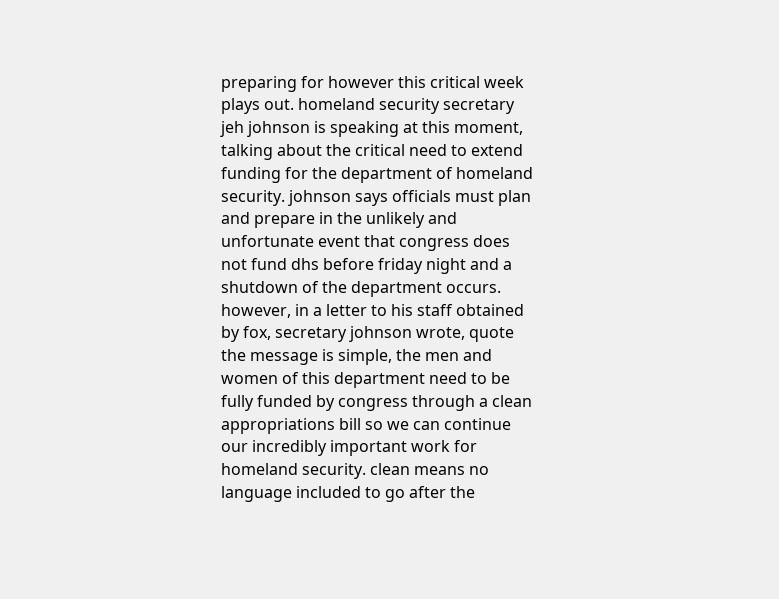preparing for however this critical week plays out. homeland security secretary jeh johnson is speaking at this moment, talking about the critical need to extend funding for the department of homeland security. johnson says officials must plan and prepare in the unlikely and unfortunate event that congress does not fund dhs before friday night and a shutdown of the department occurs. however, in a letter to his staff obtained by fox, secretary johnson wrote, quote the message is simple, the men and women of this department need to be fully funded by congress through a clean appropriations bill so we can continue our incredibly important work for homeland security. clean means no language included to go after the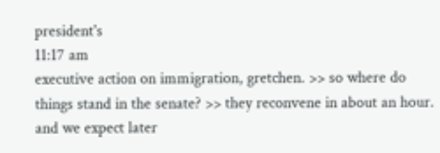president's
11:17 am
executive action on immigration, gretchen. >> so where do things stand in the senate? >> they reconvene in about an hour. and we expect later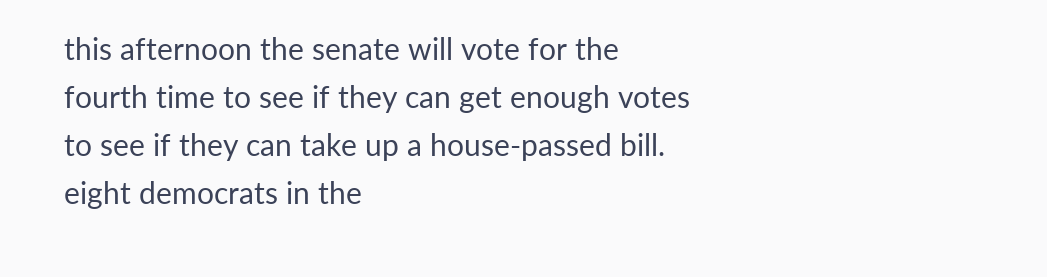this afternoon the senate will vote for the fourth time to see if they can get enough votes to see if they can take up a house-passed bill. eight democrats in the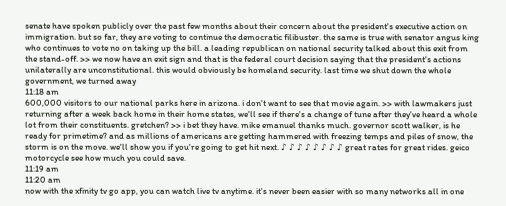senate have spoken publicly over the past few months about their concern about the president's executive action on immigration. but so far, they are voting to continue the democratic filibuster. the same is true with senator angus king who continues to vote no on taking up the bill. a leading republican on national security talked about this exit from the stand-off. >> we now have an exit sign and that is the federal court decision saying that the president's actions unilaterally are unconstitutional. this would obviously be homeland security. last time we shut down the whole government, we turned away
11:18 am
600,000 visitors to our national parks here in arizona. i don't want to see that movie again. >> with lawmakers just returning after a week back home in their home states, we'll see if there's a change of tune after they've heard a whole lot from their constituents. gretchen? >> i bet they have. mike emanuel thanks much. governor scott walker, is he ready for primetime? and as millions of americans are getting hammered with freezing temps and piles of snow, the storm is on the move. we'll show you if you're going to get hit next. ♪ ♪ ♪ ♪ ♪ ♪ ♪ ♪ great rates for great rides. geico motorcycle see how much you could save.
11:19 am
11:20 am
now with the xfinity tv go app, you can watch live tv anytime. it's never been easier with so many networks all in one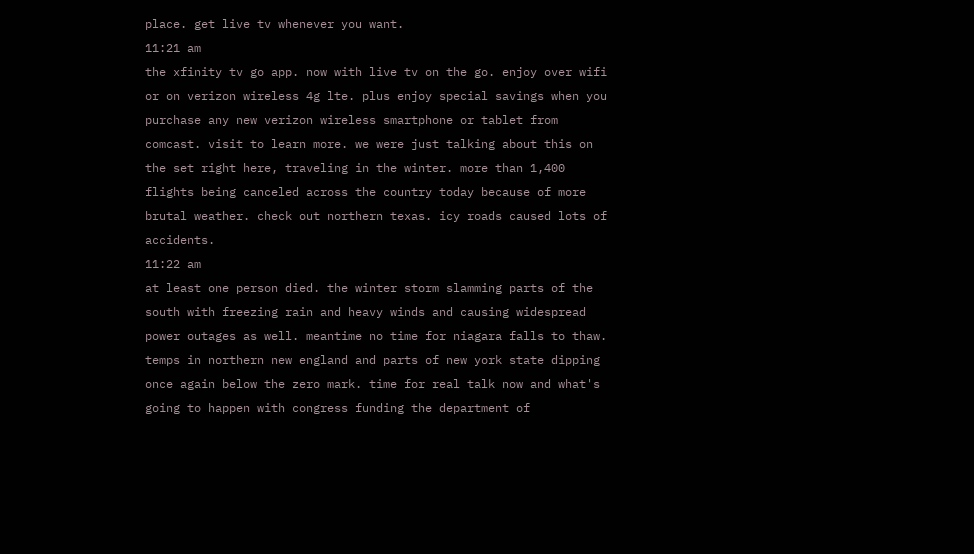place. get live tv whenever you want.
11:21 am
the xfinity tv go app. now with live tv on the go. enjoy over wifi or on verizon wireless 4g lte. plus enjoy special savings when you purchase any new verizon wireless smartphone or tablet from comcast. visit to learn more. we were just talking about this on the set right here, traveling in the winter. more than 1,400 flights being canceled across the country today because of more brutal weather. check out northern texas. icy roads caused lots of accidents.
11:22 am
at least one person died. the winter storm slamming parts of the south with freezing rain and heavy winds and causing widespread power outages as well. meantime no time for niagara falls to thaw. temps in northern new england and parts of new york state dipping once again below the zero mark. time for real talk now and what's going to happen with congress funding the department of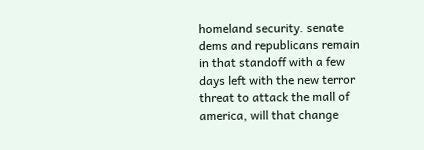homeland security. senate dems and republicans remain in that standoff with a few days left with the new terror threat to attack the mall of america, will that change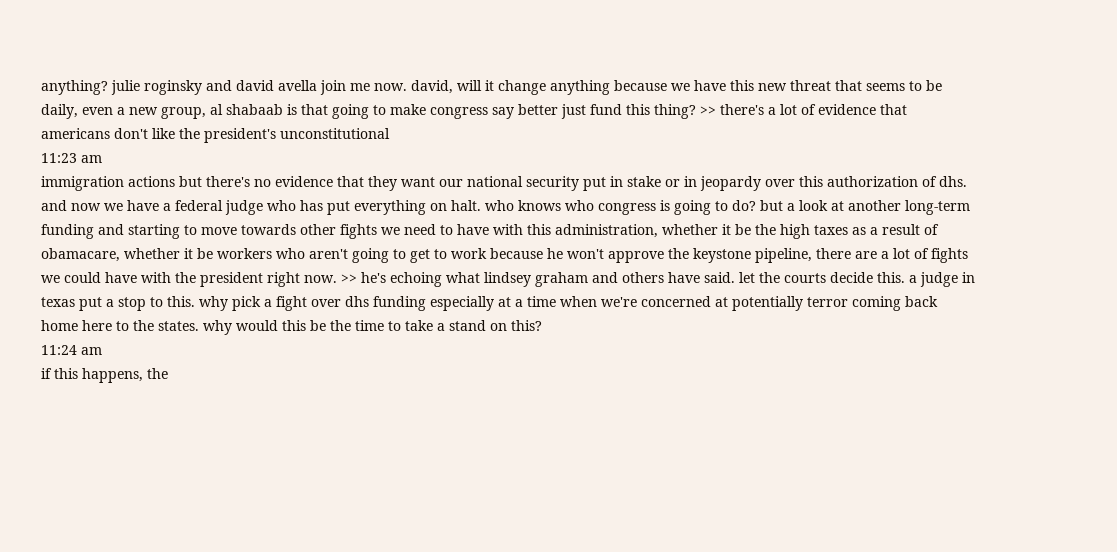anything? julie roginsky and david avella join me now. david, will it change anything because we have this new threat that seems to be daily, even a new group, al shabaab is that going to make congress say better just fund this thing? >> there's a lot of evidence that americans don't like the president's unconstitutional
11:23 am
immigration actions but there's no evidence that they want our national security put in stake or in jeopardy over this authorization of dhs. and now we have a federal judge who has put everything on halt. who knows who congress is going to do? but a look at another long-term funding and starting to move towards other fights we need to have with this administration, whether it be the high taxes as a result of obamacare, whether it be workers who aren't going to get to work because he won't approve the keystone pipeline, there are a lot of fights we could have with the president right now. >> he's echoing what lindsey graham and others have said. let the courts decide this. a judge in texas put a stop to this. why pick a fight over dhs funding especially at a time when we're concerned at potentially terror coming back home here to the states. why would this be the time to take a stand on this?
11:24 am
if this happens, the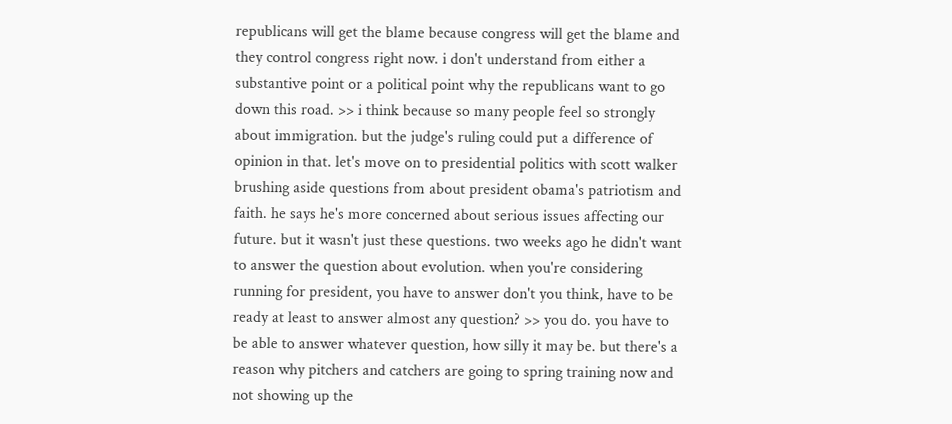republicans will get the blame because congress will get the blame and they control congress right now. i don't understand from either a substantive point or a political point why the republicans want to go down this road. >> i think because so many people feel so strongly about immigration. but the judge's ruling could put a difference of opinion in that. let's move on to presidential politics with scott walker brushing aside questions from about president obama's patriotism and faith. he says he's more concerned about serious issues affecting our future. but it wasn't just these questions. two weeks ago he didn't want to answer the question about evolution. when you're considering running for president, you have to answer don't you think, have to be ready at least to answer almost any question? >> you do. you have to be able to answer whatever question, how silly it may be. but there's a reason why pitchers and catchers are going to spring training now and not showing up the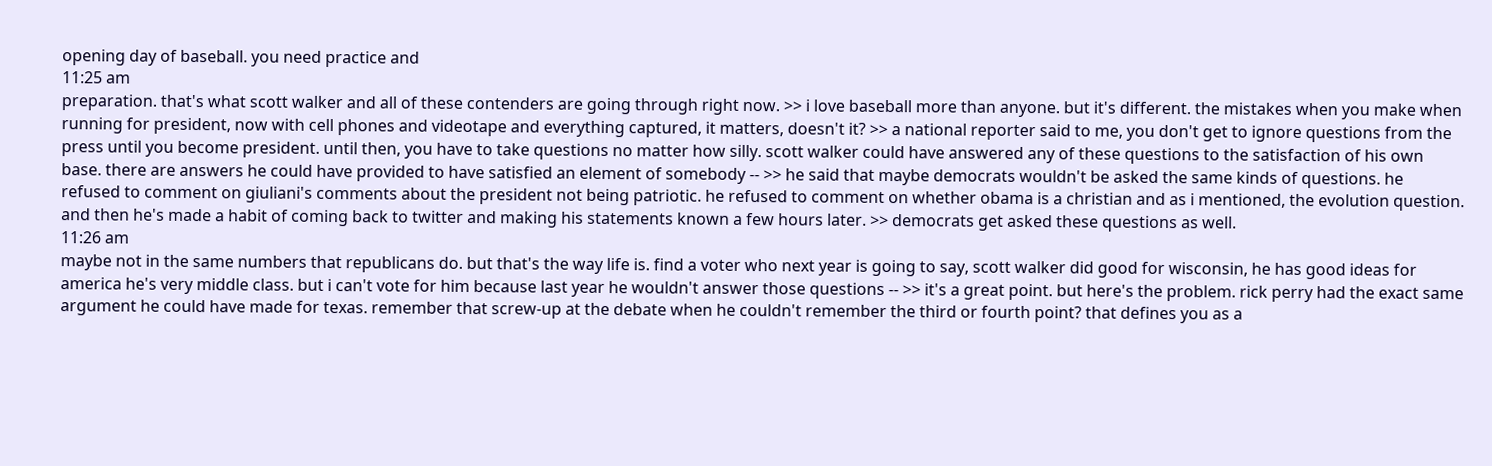opening day of baseball. you need practice and
11:25 am
preparation. that's what scott walker and all of these contenders are going through right now. >> i love baseball more than anyone. but it's different. the mistakes when you make when running for president, now with cell phones and videotape and everything captured, it matters, doesn't it? >> a national reporter said to me, you don't get to ignore questions from the press until you become president. until then, you have to take questions no matter how silly. scott walker could have answered any of these questions to the satisfaction of his own base. there are answers he could have provided to have satisfied an element of somebody -- >> he said that maybe democrats wouldn't be asked the same kinds of questions. he refused to comment on giuliani's comments about the president not being patriotic. he refused to comment on whether obama is a christian and as i mentioned, the evolution question. and then he's made a habit of coming back to twitter and making his statements known a few hours later. >> democrats get asked these questions as well.
11:26 am
maybe not in the same numbers that republicans do. but that's the way life is. find a voter who next year is going to say, scott walker did good for wisconsin, he has good ideas for america he's very middle class. but i can't vote for him because last year he wouldn't answer those questions -- >> it's a great point. but here's the problem. rick perry had the exact same argument he could have made for texas. remember that screw-up at the debate when he couldn't remember the third or fourth point? that defines you as a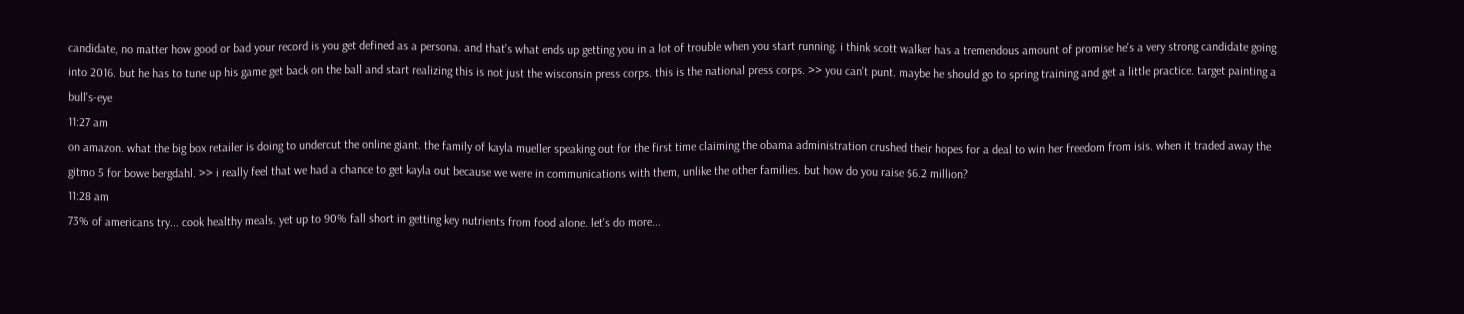candidate, no matter how good or bad your record is you get defined as a persona. and that's what ends up getting you in a lot of trouble when you start running. i think scott walker has a tremendous amount of promise he's a very strong candidate going into 2016. but he has to tune up his game get back on the ball and start realizing this is not just the wisconsin press corps. this is the national press corps. >> you can't punt. maybe he should go to spring training and get a little practice. target painting a bull's-eye
11:27 am
on amazon. what the big box retailer is doing to undercut the online giant. the family of kayla mueller speaking out for the first time claiming the obama administration crushed their hopes for a deal to win her freedom from isis. when it traded away the gitmo 5 for bowe bergdahl. >> i really feel that we had a chance to get kayla out because we were in communications with them, unlike the other families. but how do you raise $6.2 million?
11:28 am
73% of americans try... cook healthy meals. yet up to 90% fall short in getting key nutrients from food alone. let's do more...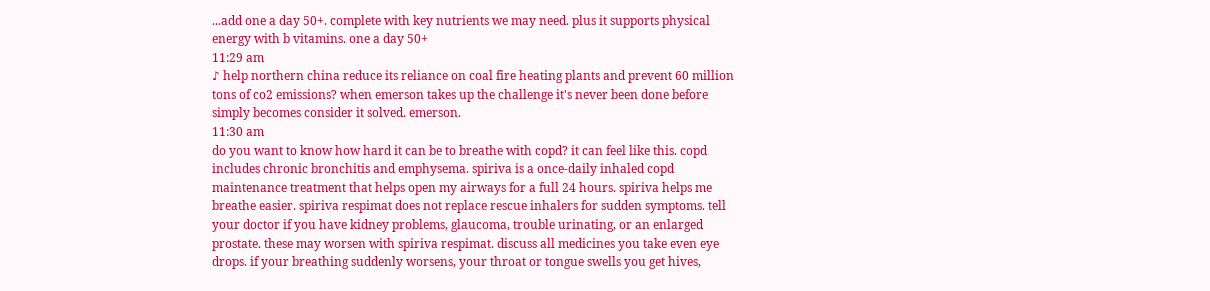...add one a day 50+. complete with key nutrients we may need. plus it supports physical energy with b vitamins. one a day 50+
11:29 am
♪ help northern china reduce its reliance on coal fire heating plants and prevent 60 million tons of co2 emissions? when emerson takes up the challenge it's never been done before simply becomes consider it solved. emerson.
11:30 am
do you want to know how hard it can be to breathe with copd? it can feel like this. copd includes chronic bronchitis and emphysema. spiriva is a once-daily inhaled copd maintenance treatment that helps open my airways for a full 24 hours. spiriva helps me breathe easier. spiriva respimat does not replace rescue inhalers for sudden symptoms. tell your doctor if you have kidney problems, glaucoma, trouble urinating, or an enlarged prostate. these may worsen with spiriva respimat. discuss all medicines you take even eye drops. if your breathing suddenly worsens, your throat or tongue swells you get hives,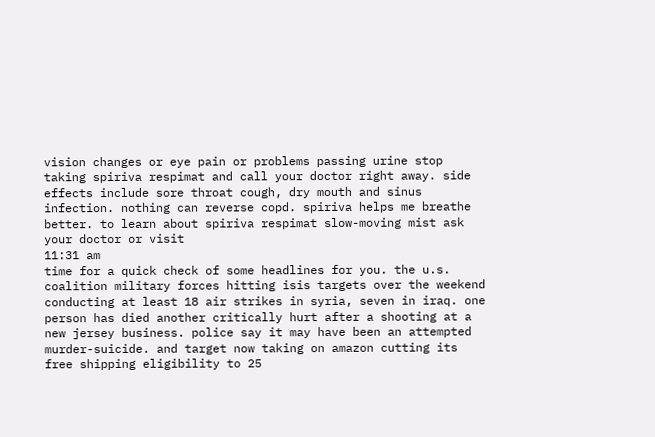vision changes or eye pain or problems passing urine stop taking spiriva respimat and call your doctor right away. side effects include sore throat cough, dry mouth and sinus infection. nothing can reverse copd. spiriva helps me breathe better. to learn about spiriva respimat slow-moving mist ask your doctor or visit
11:31 am
time for a quick check of some headlines for you. the u.s. coalition military forces hitting isis targets over the weekend conducting at least 18 air strikes in syria, seven in iraq. one person has died another critically hurt after a shooting at a new jersey business. police say it may have been an attempted murder-suicide. and target now taking on amazon cutting its free shipping eligibility to 25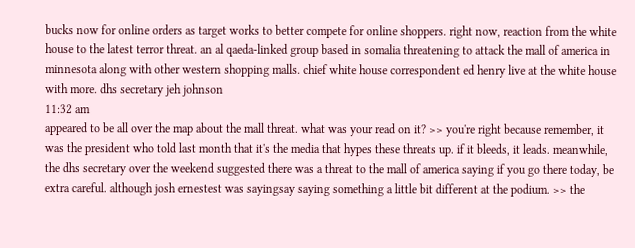bucks now for online orders as target works to better compete for online shoppers. right now, reaction from the white house to the latest terror threat. an al qaeda-linked group based in somalia threatening to attack the mall of america in minnesota along with other western shopping malls. chief white house correspondent ed henry live at the white house with more. dhs secretary jeh johnson
11:32 am
appeared to be all over the map about the mall threat. what was your read on it? >> you're right because remember, it was the president who told last month that it's the media that hypes these threats up. if it bleeds, it leads. meanwhile, the dhs secretary over the weekend suggested there was a threat to the mall of america saying if you go there today, be extra careful. although josh ernestest was sayingsay saying something a little bit different at the podium. >> the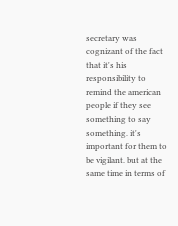secretary was cognizant of the fact that it's his responsibility to remind the american people if they see something to say something. it's important for them to be vigilant. but at the same time in terms of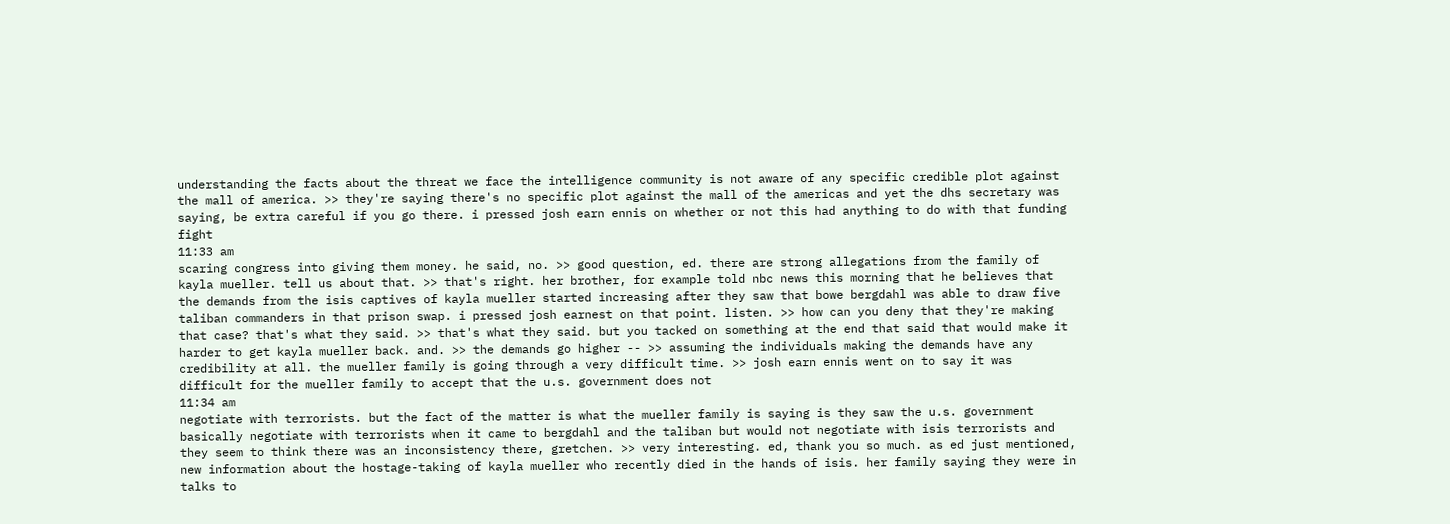understanding the facts about the threat we face the intelligence community is not aware of any specific credible plot against the mall of america. >> they're saying there's no specific plot against the mall of the americas and yet the dhs secretary was saying, be extra careful if you go there. i pressed josh earn ennis on whether or not this had anything to do with that funding fight
11:33 am
scaring congress into giving them money. he said, no. >> good question, ed. there are strong allegations from the family of kayla mueller. tell us about that. >> that's right. her brother, for example told nbc news this morning that he believes that the demands from the isis captives of kayla mueller started increasing after they saw that bowe bergdahl was able to draw five taliban commanders in that prison swap. i pressed josh earnest on that point. listen. >> how can you deny that they're making that case? that's what they said. >> that's what they said. but you tacked on something at the end that said that would make it harder to get kayla mueller back. and. >> the demands go higher -- >> assuming the individuals making the demands have any credibility at all. the mueller family is going through a very difficult time. >> josh earn ennis went on to say it was difficult for the mueller family to accept that the u.s. government does not
11:34 am
negotiate with terrorists. but the fact of the matter is what the mueller family is saying is they saw the u.s. government basically negotiate with terrorists when it came to bergdahl and the taliban but would not negotiate with isis terrorists and they seem to think there was an inconsistency there, gretchen. >> very interesting. ed, thank you so much. as ed just mentioned, new information about the hostage-taking of kayla mueller who recently died in the hands of isis. her family saying they were in talks to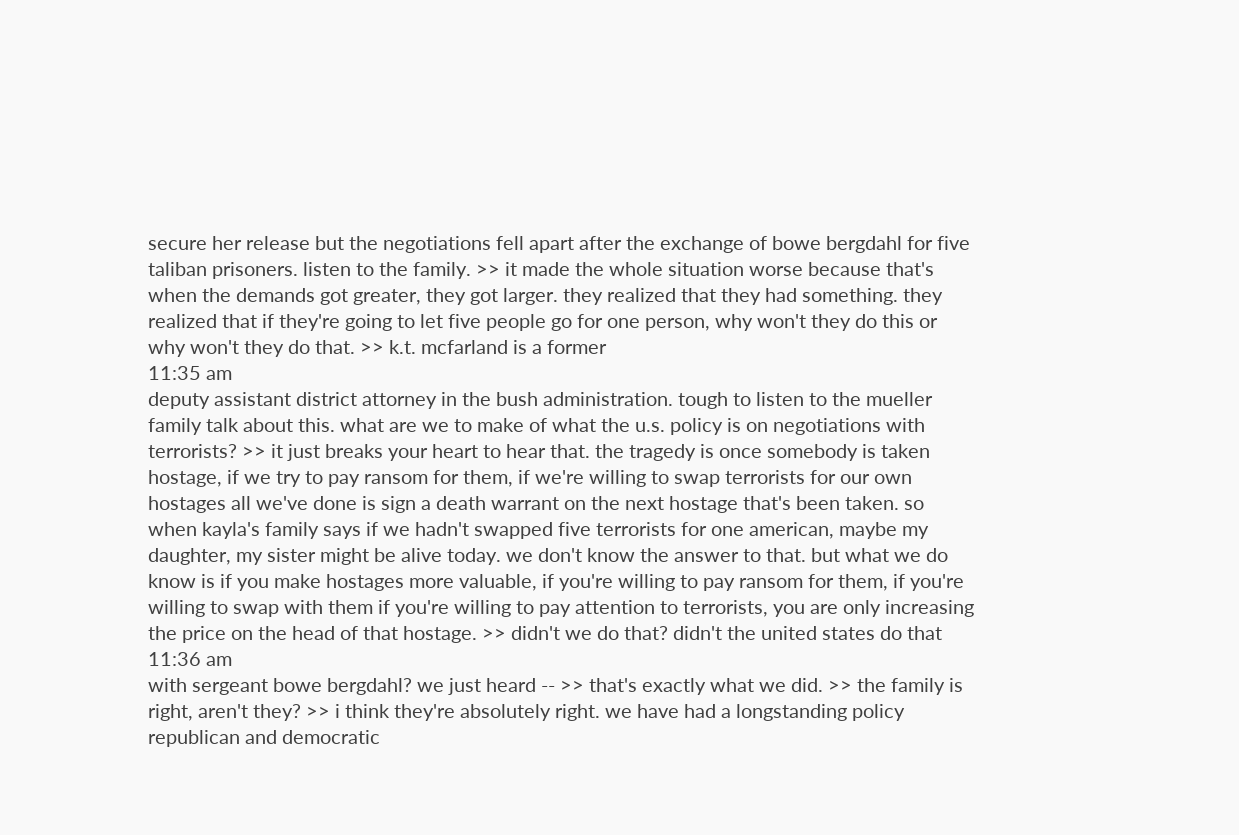secure her release but the negotiations fell apart after the exchange of bowe bergdahl for five taliban prisoners. listen to the family. >> it made the whole situation worse because that's when the demands got greater, they got larger. they realized that they had something. they realized that if they're going to let five people go for one person, why won't they do this or why won't they do that. >> k.t. mcfarland is a former
11:35 am
deputy assistant district attorney in the bush administration. tough to listen to the mueller family talk about this. what are we to make of what the u.s. policy is on negotiations with terrorists? >> it just breaks your heart to hear that. the tragedy is once somebody is taken hostage, if we try to pay ransom for them, if we're willing to swap terrorists for our own hostages all we've done is sign a death warrant on the next hostage that's been taken. so when kayla's family says if we hadn't swapped five terrorists for one american, maybe my daughter, my sister might be alive today. we don't know the answer to that. but what we do know is if you make hostages more valuable, if you're willing to pay ransom for them, if you're willing to swap with them if you're willing to pay attention to terrorists, you are only increasing the price on the head of that hostage. >> didn't we do that? didn't the united states do that
11:36 am
with sergeant bowe bergdahl? we just heard -- >> that's exactly what we did. >> the family is right, aren't they? >> i think they're absolutely right. we have had a longstanding policy republican and democratic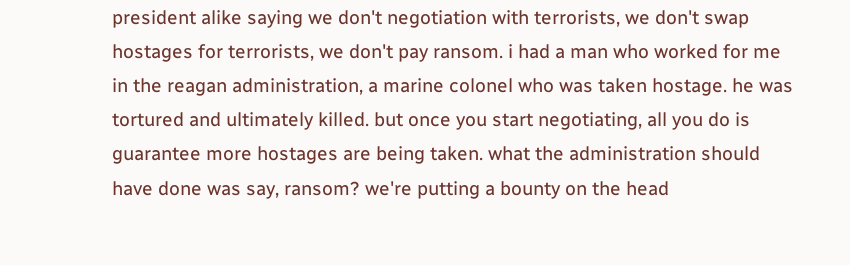president alike saying we don't negotiation with terrorists, we don't swap hostages for terrorists, we don't pay ransom. i had a man who worked for me in the reagan administration, a marine colonel who was taken hostage. he was tortured and ultimately killed. but once you start negotiating, all you do is guarantee more hostages are being taken. what the administration should have done was say, ransom? we're putting a bounty on the head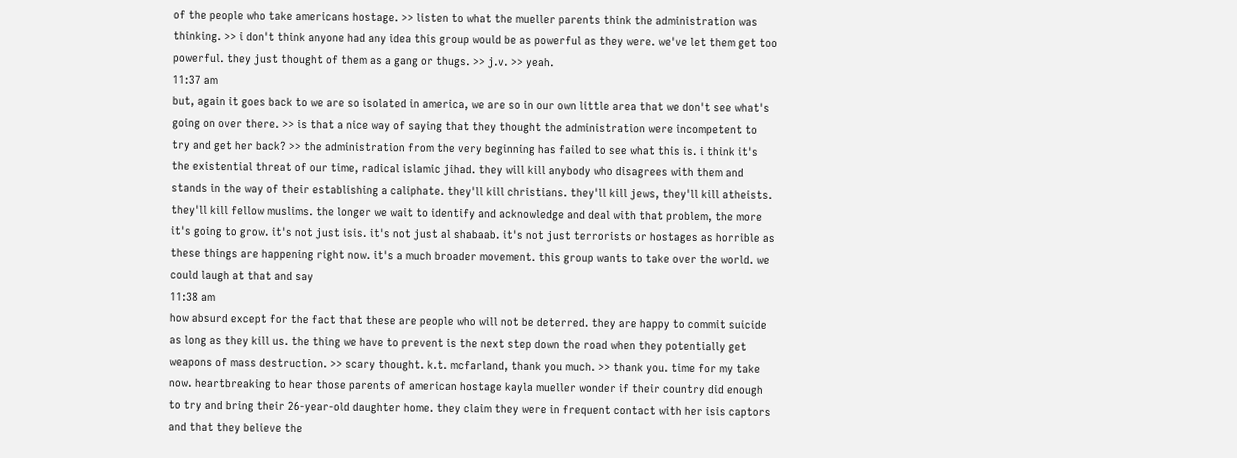of the people who take americans hostage. >> listen to what the mueller parents think the administration was thinking. >> i don't think anyone had any idea this group would be as powerful as they were. we've let them get too powerful. they just thought of them as a gang or thugs. >> j.v. >> yeah.
11:37 am
but, again it goes back to we are so isolated in america, we are so in our own little area that we don't see what's going on over there. >> is that a nice way of saying that they thought the administration were incompetent to try and get her back? >> the administration from the very beginning has failed to see what this is. i think it's the existential threat of our time, radical islamic jihad. they will kill anybody who disagrees with them and stands in the way of their establishing a caliphate. they'll kill christians. they'll kill jews, they'll kill atheists. they'll kill fellow muslims. the longer we wait to identify and acknowledge and deal with that problem, the more it's going to grow. it's not just isis. it's not just al shabaab. it's not just terrorists or hostages as horrible as these things are happening right now. it's a much broader movement. this group wants to take over the world. we could laugh at that and say
11:38 am
how absurd except for the fact that these are people who will not be deterred. they are happy to commit suicide as long as they kill us. the thing we have to prevent is the next step down the road when they potentially get weapons of mass destruction. >> scary thought. k.t. mcfarland, thank you much. >> thank you. time for my take now. heartbreaking to hear those parents of american hostage kayla mueller wonder if their country did enough to try and bring their 26-year-old daughter home. they claim they were in frequent contact with her isis captors and that they believe the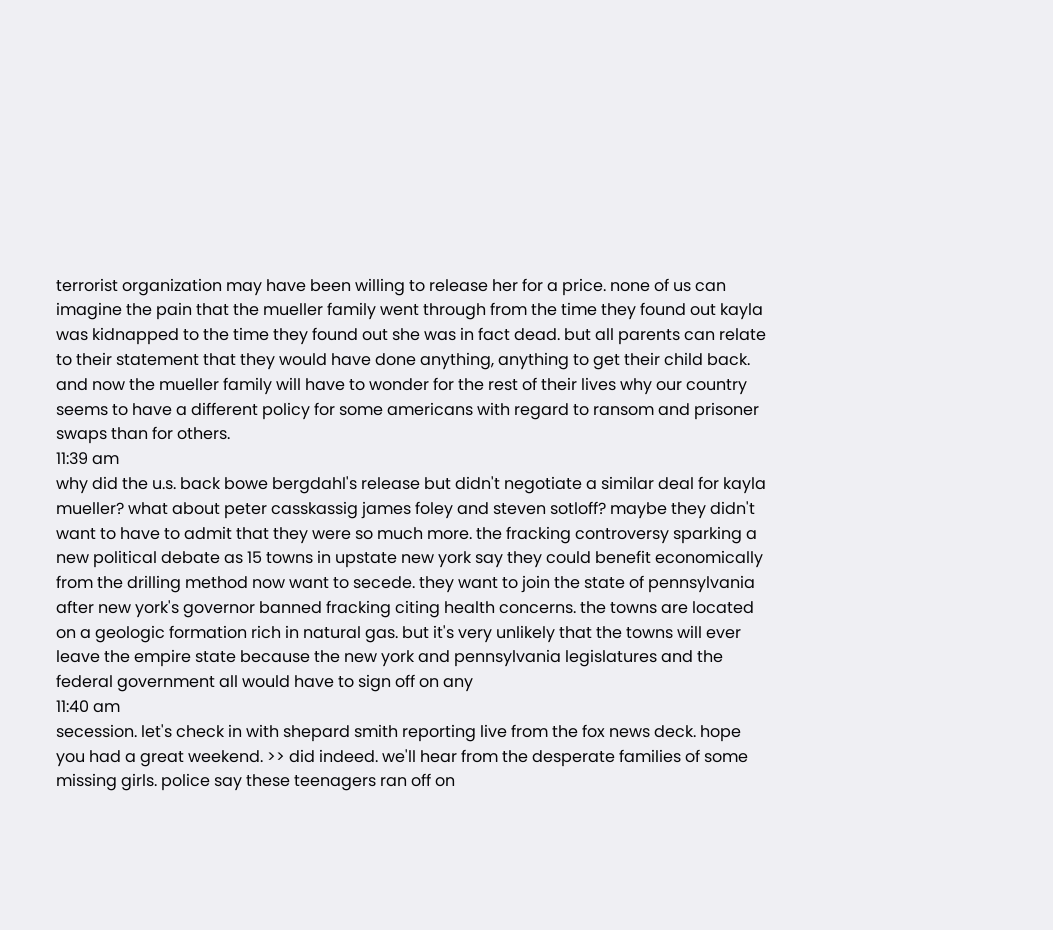terrorist organization may have been willing to release her for a price. none of us can imagine the pain that the mueller family went through from the time they found out kayla was kidnapped to the time they found out she was in fact dead. but all parents can relate to their statement that they would have done anything, anything to get their child back. and now the mueller family will have to wonder for the rest of their lives why our country seems to have a different policy for some americans with regard to ransom and prisoner swaps than for others.
11:39 am
why did the u.s. back bowe bergdahl's release but didn't negotiate a similar deal for kayla mueller? what about peter casskassig james foley and steven sotloff? maybe they didn't want to have to admit that they were so much more. the fracking controversy sparking a new political debate as 15 towns in upstate new york say they could benefit economically from the drilling method now want to secede. they want to join the state of pennsylvania after new york's governor banned fracking citing health concerns. the towns are located on a geologic formation rich in natural gas. but it's very unlikely that the towns will ever leave the empire state because the new york and pennsylvania legislatures and the federal government all would have to sign off on any
11:40 am
secession. let's check in with shepard smith reporting live from the fox news deck. hope you had a great weekend. >> did indeed. we'll hear from the desperate families of some missing girls. police say these teenagers ran off on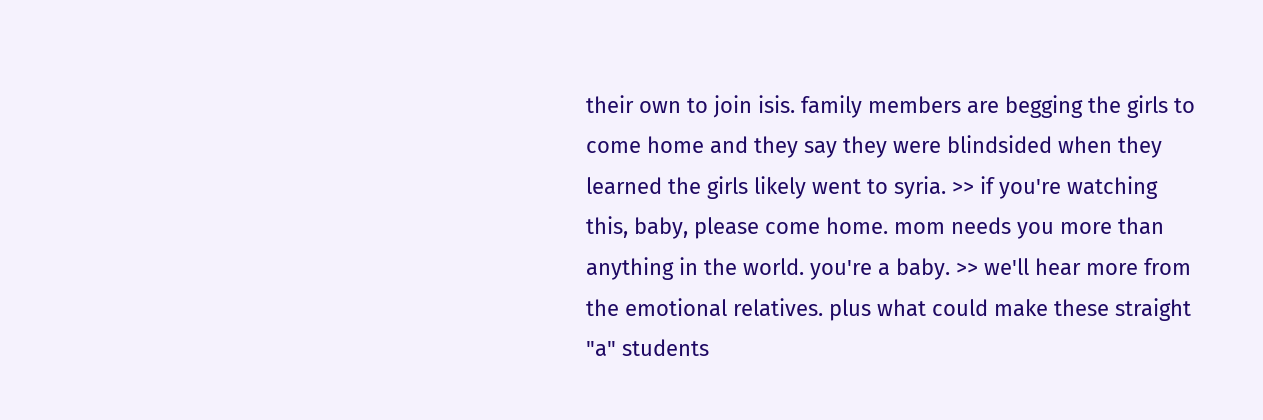their own to join isis. family members are begging the girls to come home and they say they were blindsided when they learned the girls likely went to syria. >> if you're watching this, baby, please come home. mom needs you more than anything in the world. you're a baby. >> we'll hear more from the emotional relatives. plus what could make these straight "a" students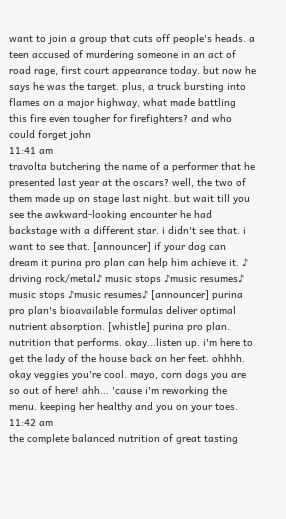want to join a group that cuts off people's heads. a teen accused of murdering someone in an act of road rage, first court appearance today. but now he says he was the target. plus, a truck bursting into flames on a major highway, what made battling this fire even tougher for firefighters? and who could forget john
11:41 am
travolta butchering the name of a performer that he presented last year at the oscars? well, the two of them made up on stage last night. but wait till you see the awkward-looking encounter he had backstage with a different star. i didn't see that. i want to see that. [announcer] if your dog can dream it purina pro plan can help him achieve it. ♪ driving rock/metal♪ music stops ♪music resumes♪ music stops ♪music resumes♪ [announcer] purina pro plan's bioavailable formulas deliver optimal nutrient absorption. [whistle] purina pro plan. nutrition that performs. okay...listen up. i'm here to get the lady of the house back on her feet. ohhhh. okay veggies you're cool. mayo, corn dogs you are so out of here! ahh... 'cause i'm reworking the menu. keeping her healthy and you on your toes.
11:42 am
the complete balanced nutrition of great tasting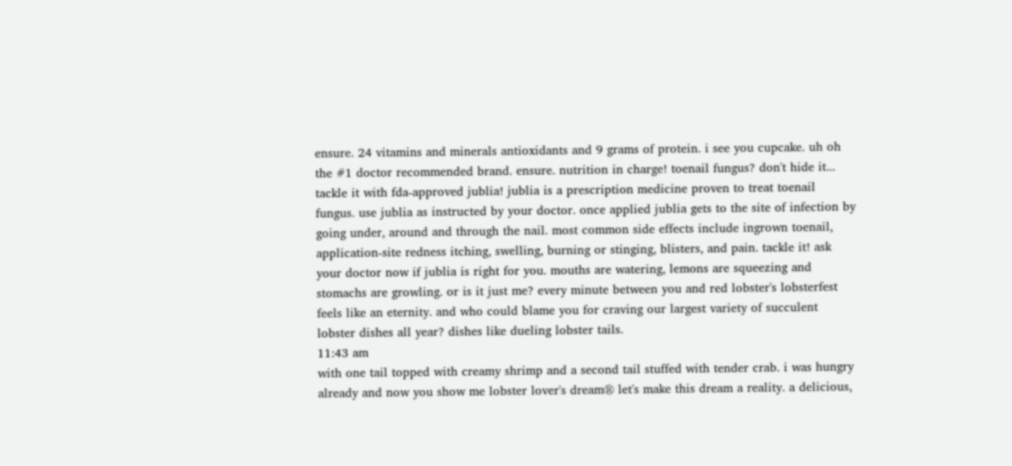ensure. 24 vitamins and minerals antioxidants and 9 grams of protein. i see you cupcake. uh oh the #1 doctor recommended brand. ensure. nutrition in charge! toenail fungus? don't hide it... tackle it with fda-approved jublia! jublia is a prescription medicine proven to treat toenail fungus. use jublia as instructed by your doctor. once applied jublia gets to the site of infection by going under, around and through the nail. most common side effects include ingrown toenail, application-site redness itching, swelling, burning or stinging, blisters, and pain. tackle it! ask your doctor now if jublia is right for you. mouths are watering, lemons are squeezing and stomachs are growling. or is it just me? every minute between you and red lobster's lobsterfest feels like an eternity. and who could blame you for craving our largest variety of succulent lobster dishes all year? dishes like dueling lobster tails.
11:43 am
with one tail topped with creamy shrimp and a second tail stuffed with tender crab. i was hungry already and now you show me lobster lover's dream® let's make this dream a reality. a delicious,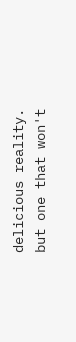delicious reality. but one that won't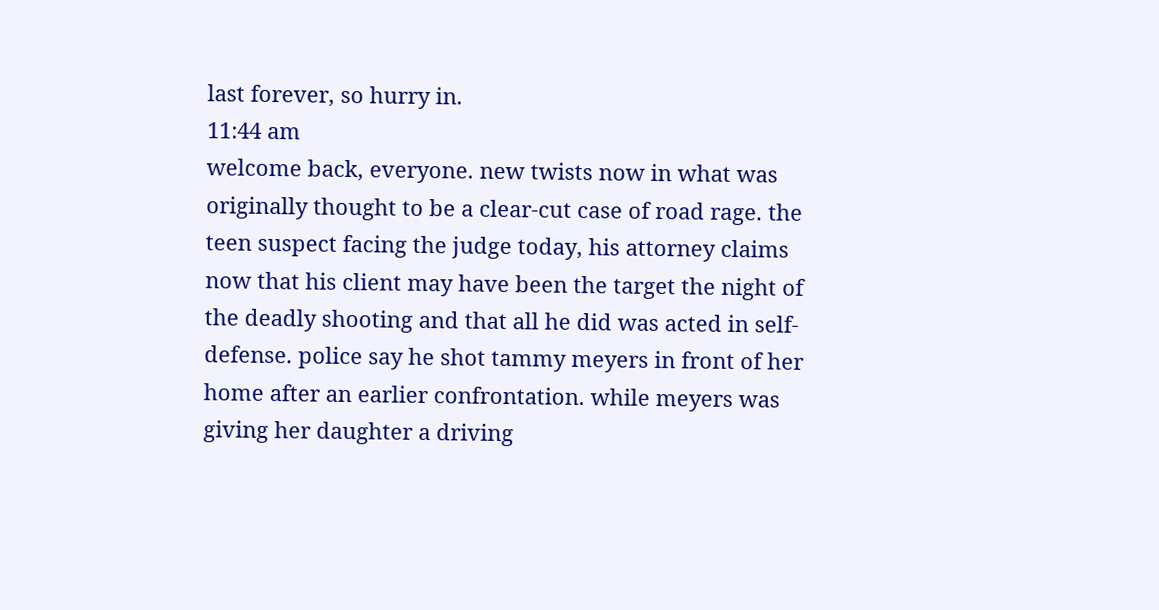last forever, so hurry in.
11:44 am
welcome back, everyone. new twists now in what was originally thought to be a clear-cut case of road rage. the teen suspect facing the judge today, his attorney claims now that his client may have been the target the night of the deadly shooting and that all he did was acted in self-defense. police say he shot tammy meyers in front of her home after an earlier confrontation. while meyers was giving her daughter a driving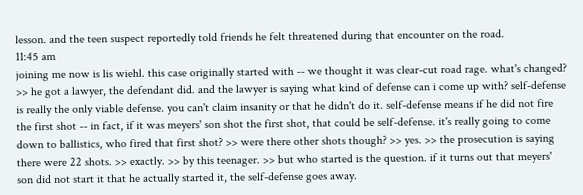lesson. and the teen suspect reportedly told friends he felt threatened during that encounter on the road.
11:45 am
joining me now is lis wiehl. this case originally started with -- we thought it was clear-cut road rage. what's changed? >> he got a lawyer, the defendant did. and the lawyer is saying what kind of defense can i come up with? self-defense is really the only viable defense. you can't claim insanity or that he didn't do it. self-defense means if he did not fire the first shot -- in fact, if it was meyers' son shot the first shot, that could be self-defense. it's really going to come down to ballistics, who fired that first shot? >> were there other shots though? >> yes. >> the prosecution is saying there were 22 shots. >> exactly. >> by this teenager. >> but who started is the question. if it turns out that meyers' son did not start it that he actually started it, the self-defense goes away.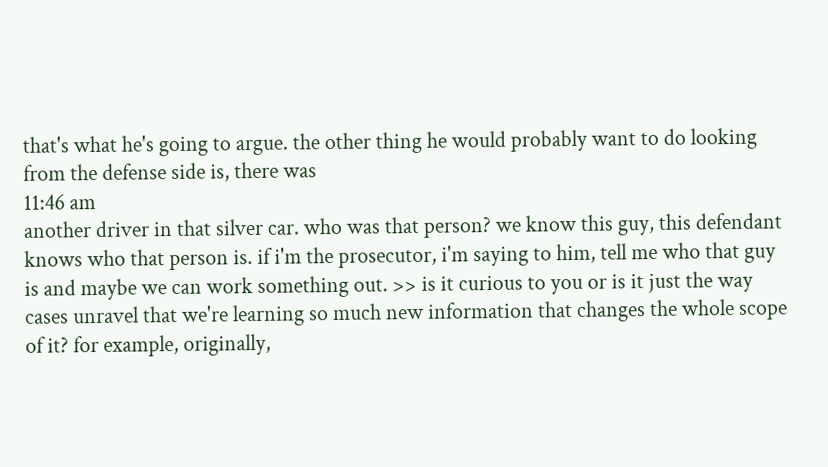that's what he's going to argue. the other thing he would probably want to do looking from the defense side is, there was
11:46 am
another driver in that silver car. who was that person? we know this guy, this defendant knows who that person is. if i'm the prosecutor, i'm saying to him, tell me who that guy is and maybe we can work something out. >> is it curious to you or is it just the way cases unravel that we're learning so much new information that changes the whole scope of it? for example, originally,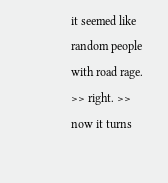it seemed like random people with road rage. >> right. >> now it turns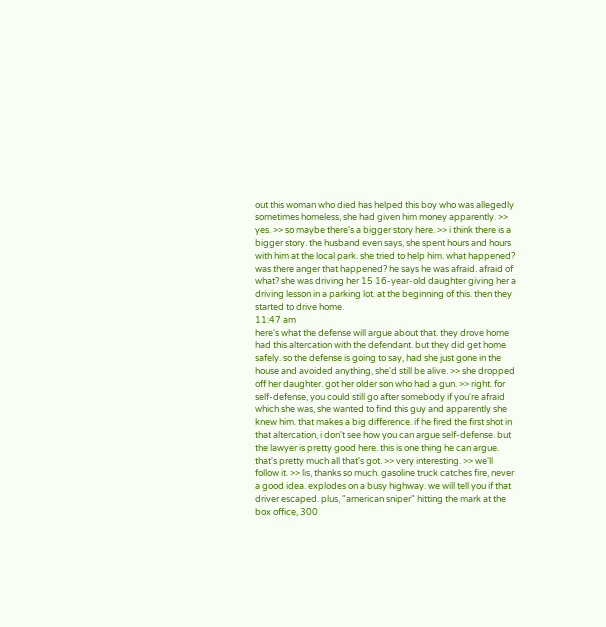out this woman who died has helped this boy who was allegedly sometimes homeless, she had given him money apparently. >> yes. >> so maybe there's a bigger story here. >> i think there is a bigger story. the husband even says, she spent hours and hours with him at the local park. she tried to help him. what happened? was there anger that happened? he says he was afraid. afraid of what? she was driving her 15 16-year-old daughter giving her a driving lesson in a parking lot. at the beginning of this. then they started to drive home.
11:47 am
here's what the defense will argue about that. they drove home had this altercation with the defendant. but they did get home safely. so the defense is going to say, had she just gone in the house and avoided anything, she'd still be alive. >> she dropped off her daughter. got her older son who had a gun. >> right. for self-defense, you could still go after somebody if you're afraid which she was, she wanted to find this guy and apparently she knew him. that makes a big difference. if he fired the first shot in that altercation, i don't see how you can argue self-defense. but the lawyer is pretty good here. this is one thing he can argue. that's pretty much all that's got. >> very interesting. >> we'll follow it. >> lis, thanks so much. gasoline truck catches fire, never a good idea. explodes on a busy highway. we will tell you if that driver escaped. plus, "american sniper" hitting the mark at the box office, 300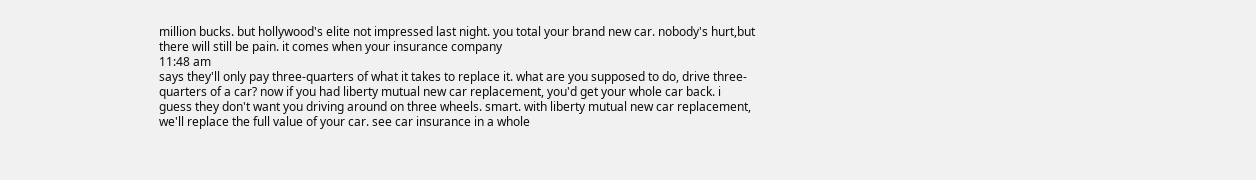million bucks. but hollywood's elite not impressed last night. you total your brand new car. nobody's hurt,but there will still be pain. it comes when your insurance company
11:48 am
says they'll only pay three-quarters of what it takes to replace it. what are you supposed to do, drive three-quarters of a car? now if you had liberty mutual new car replacement, you'd get your whole car back. i guess they don't want you driving around on three wheels. smart. with liberty mutual new car replacement, we'll replace the full value of your car. see car insurance in a whole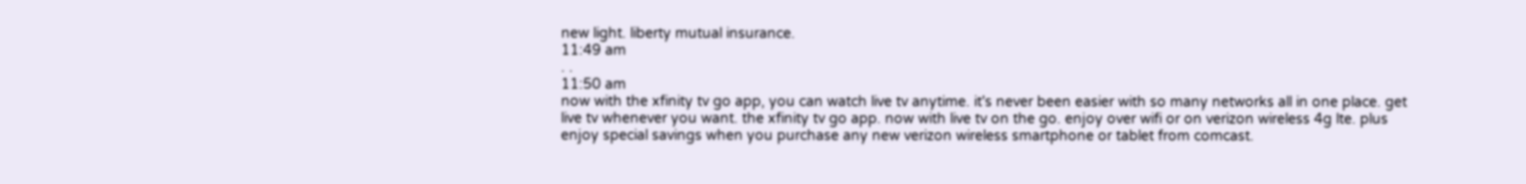new light. liberty mutual insurance.
11:49 am
. .
11:50 am
now with the xfinity tv go app, you can watch live tv anytime. it's never been easier with so many networks all in one place. get live tv whenever you want. the xfinity tv go app. now with live tv on the go. enjoy over wifi or on verizon wireless 4g lte. plus enjoy special savings when you purchase any new verizon wireless smartphone or tablet from comcast.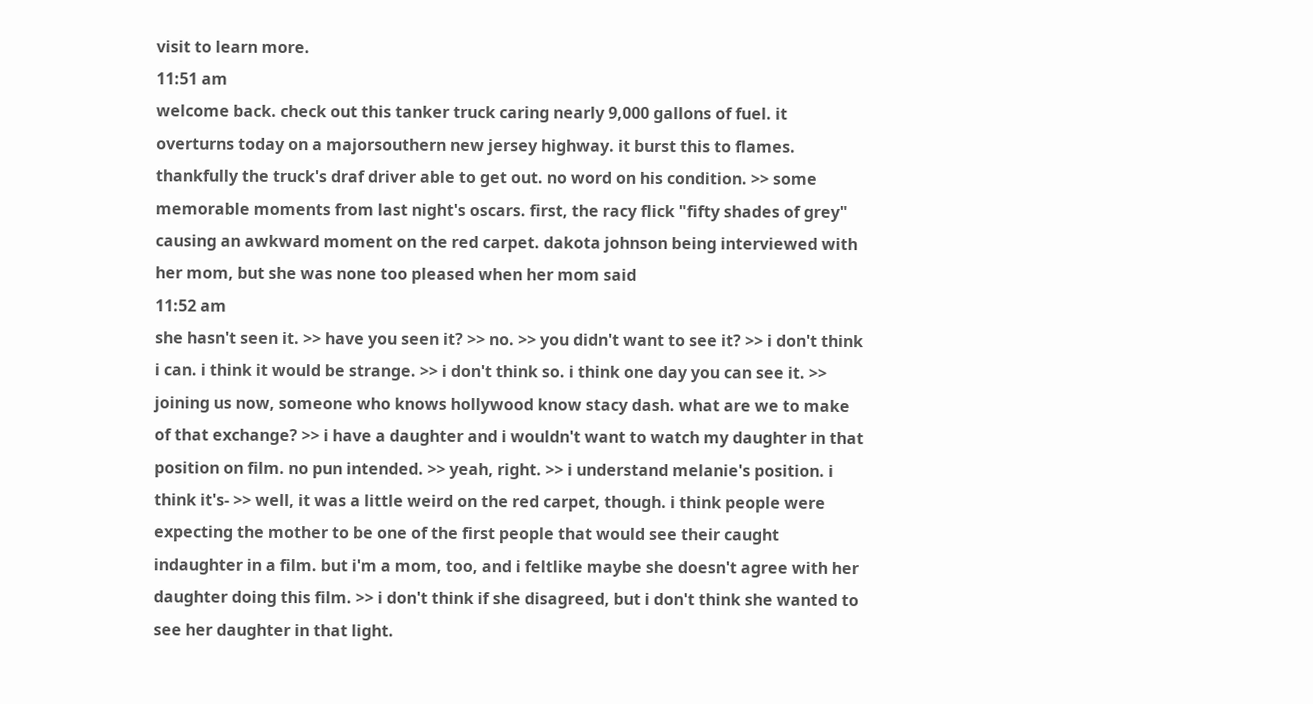visit to learn more.
11:51 am
welcome back. check out this tanker truck caring nearly 9,000 gallons of fuel. it overturns today on a majorsouthern new jersey highway. it burst this to flames. thankfully the truck's draf driver able to get out. no word on his condition. >> some memorable moments from last night's oscars. first, the racy flick "fifty shades of grey" causing an awkward moment on the red carpet. dakota johnson being interviewed with her mom, but she was none too pleased when her mom said
11:52 am
she hasn't seen it. >> have you seen it? >> no. >> you didn't want to see it? >> i don't think i can. i think it would be strange. >> i don't think so. i think one day you can see it. >> joining us now, someone who knows hollywood know stacy dash. what are we to make of that exchange? >> i have a daughter and i wouldn't want to watch my daughter in that position on film. no pun intended. >> yeah, right. >> i understand melanie's position. i think it's- >> well, it was a little weird on the red carpet, though. i think people were expecting the mother to be one of the first people that would see their caught indaughter in a film. but i'm a mom, too, and i feltlike maybe she doesn't agree with her daughter doing this film. >> i don't think if she disagreed, but i don't think she wanted to see her daughter in that light.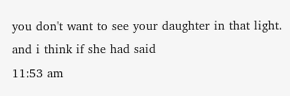you don't want to see your daughter in that light. and i think if she had said
11:53 am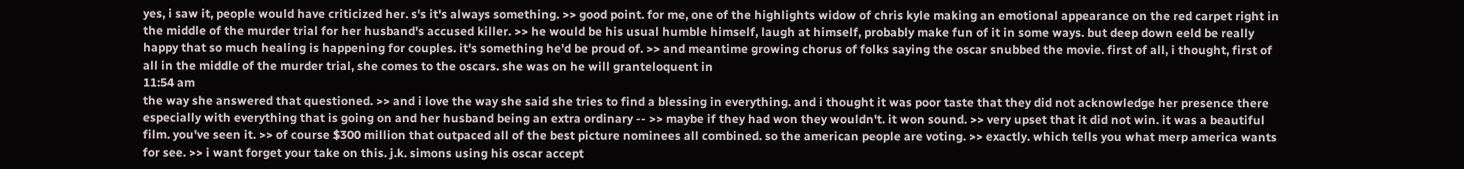yes, i saw it, people would have criticized her. s's it's always something. >> good point. for me, one of the highlights widow of chris kyle making an emotional appearance on the red carpet right in the middle of the murder trial for her husband's accused killer. >> he would be his usual humble himself, laugh at himself, probably make fun of it in some ways. but deep down eeld be really happy that so much healing is happening for couples. it's something he'd be proud of. >> and meantime growing chorus of folks saying the oscar snubbed the movie. first of all, i thought, first of all in the middle of the murder trial, she comes to the oscars. she was on he will granteloquent in
11:54 am
the way she answered that questioned. >> and i love the way she said she tries to find a blessing in everything. and i thought it was poor taste that they did not acknowledge her presence there especially with everything that is going on and her husband being an extra ordinary -- >> maybe if they had won they wouldn't. it won sound. >> very upset that it did not win. it was a beautiful film. you've seen it. >> of course $300 million that outpaced all of the best picture nominees all combined. so the american people are voting. >> exactly. which tells you what merp america wants for see. >> i want forget your take on this. j.k. simons using his oscar accept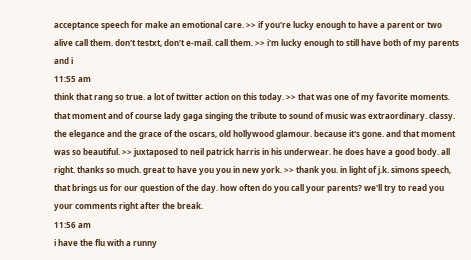acceptance speech for make an emotional care. >> if you're lucky enough to have a parent or two alive call them. don't testxt, don't e-mail. call them. >> i'm lucky enough to still have both of my parents and i
11:55 am
think that rang so true. a lot of twitter action on this today. >> that was one of my favorite moments. that moment and of course lady gaga singing the tribute to sound of music was extraordinary. classy. the elegance and the grace of the oscars, old hollywood glamour. because it's gone. and that moment was so beautiful. >> juxtaposed to neil patrick harris in his underwear. he does have a good body. all right. thanks so much. great to have you you in new york. >> thank you. in light of j.k. simons speech, that brings us for our question of the day. how often do you call your parents? we'll try to read you your comments right after the break.
11:56 am
i have the flu with a runny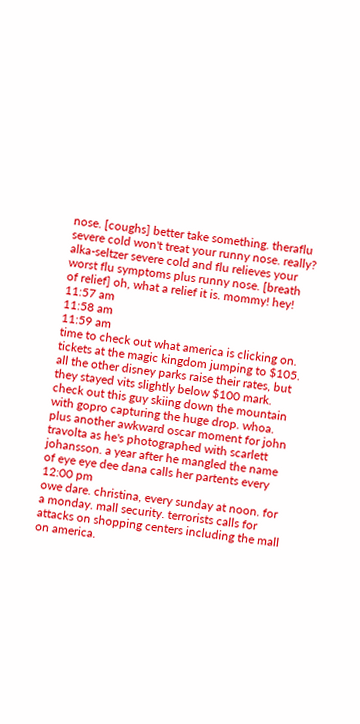nose. [coughs] better take something. theraflu severe cold won't treat your runny nose. really? alka-seltzer severe cold and flu relieves your worst flu symptoms plus runny nose. [breath of relief] oh, what a relief it is. mommy! hey!
11:57 am
11:58 am
11:59 am
time to check out what america is clicking on. tickets at the magic kingdom jumping to $105. all the other disney parks raise their rates, but they stayed vits slightly below $100 mark. check out this guy skiing down the mountain with gopro capturing the huge drop. whoa. plus another awkward oscar moment for john travolta as he's photographed with scarlett johansson. a year after he mangled the name of eye eye dee dana calls her partents every
12:00 pm
owe dare. christina, every sunday at noon. for a monday. mall security. terrorists calls for attacks on shopping centers including the mall on america.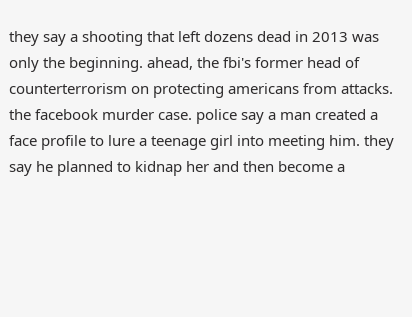they say a shooting that left dozens dead in 2013 was only the beginning. ahead, the fbi's former head of counterterrorism on protecting americans from attacks. the facebook murder case. police say a man created a face profile to lure a teenage girl into meeting him. they say he planned to kidnap her and then become a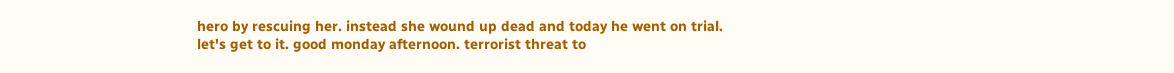hero by rescuing her. instead she wound up dead and today he went on trial. let's get to it. good monday afternoon. terrorist threat to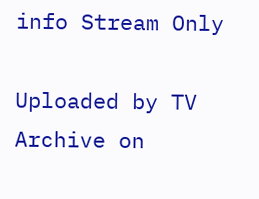info Stream Only

Uploaded by TV Archive on